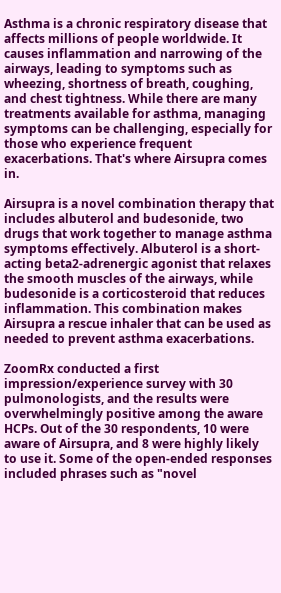Asthma is a chronic respiratory disease that affects millions of people worldwide. It causes inflammation and narrowing of the airways, leading to symptoms such as wheezing, shortness of breath, coughing, and chest tightness. While there are many treatments available for asthma, managing symptoms can be challenging, especially for those who experience frequent exacerbations. That's where Airsupra comes in.

Airsupra is a novel combination therapy that includes albuterol and budesonide, two drugs that work together to manage asthma symptoms effectively. Albuterol is a short-acting beta2-adrenergic agonist that relaxes the smooth muscles of the airways, while budesonide is a corticosteroid that reduces inflammation. This combination makes Airsupra a rescue inhaler that can be used as needed to prevent asthma exacerbations.

ZoomRx conducted a first impression/experience survey with 30 pulmonologists, and the results were overwhelmingly positive among the aware HCPs. Out of the 30 respondents, 10 were aware of Airsupra, and 8 were highly likely to use it. Some of the open-ended responses included phrases such as "novel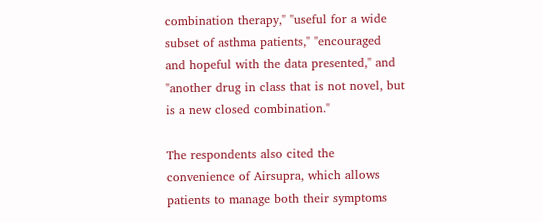combination therapy," "useful for a wide subset of asthma patients," "encouraged and hopeful with the data presented," and "another drug in class that is not novel, but is a new closed combination."

The respondents also cited the convenience of Airsupra, which allows patients to manage both their symptoms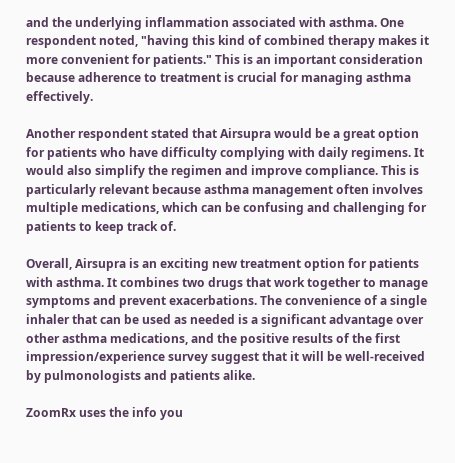and the underlying inflammation associated with asthma. One respondent noted, "having this kind of combined therapy makes it more convenient for patients." This is an important consideration because adherence to treatment is crucial for managing asthma effectively.

Another respondent stated that Airsupra would be a great option for patients who have difficulty complying with daily regimens. It would also simplify the regimen and improve compliance. This is particularly relevant because asthma management often involves multiple medications, which can be confusing and challenging for patients to keep track of.

Overall, Airsupra is an exciting new treatment option for patients with asthma. It combines two drugs that work together to manage symptoms and prevent exacerbations. The convenience of a single inhaler that can be used as needed is a significant advantage over other asthma medications, and the positive results of the first impression/experience survey suggest that it will be well-received by pulmonologists and patients alike.

ZoomRx uses the info you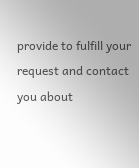provide to fulfill your request and contact you about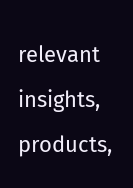relevant insights, products,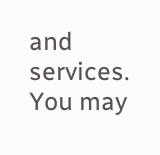and services. You may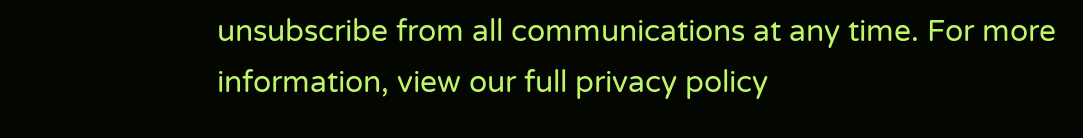unsubscribe from all communications at any time. For more information, view our full privacy policy